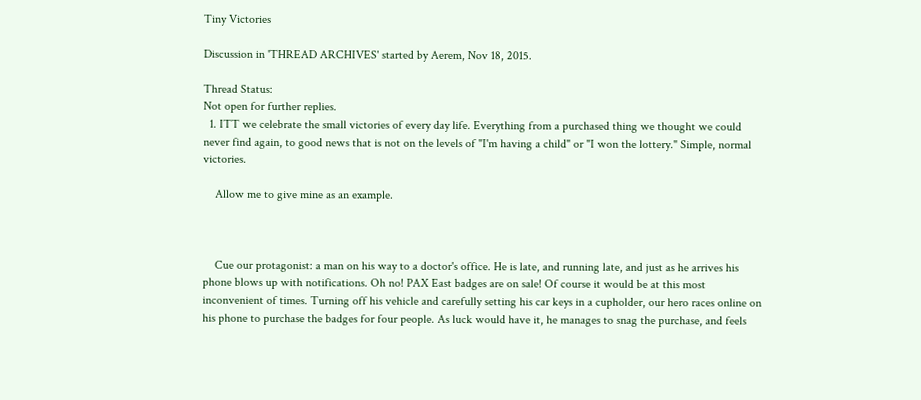Tiny Victories

Discussion in 'THREAD ARCHIVES' started by Aerem, Nov 18, 2015.

Thread Status:
Not open for further replies.
  1. ITT we celebrate the small victories of every day life. Everything from a purchased thing we thought we could never find again, to good news that is not on the levels of "I'm having a child" or "I won the lottery." Simple, normal victories.

    Allow me to give mine as an example.



    Cue our protagonist: a man on his way to a doctor's office. He is late, and running late, and just as he arrives his phone blows up with notifications. Oh no! PAX East badges are on sale! Of course it would be at this most inconvenient of times. Turning off his vehicle and carefully setting his car keys in a cupholder, our hero races online on his phone to purchase the badges for four people. As luck would have it, he manages to snag the purchase, and feels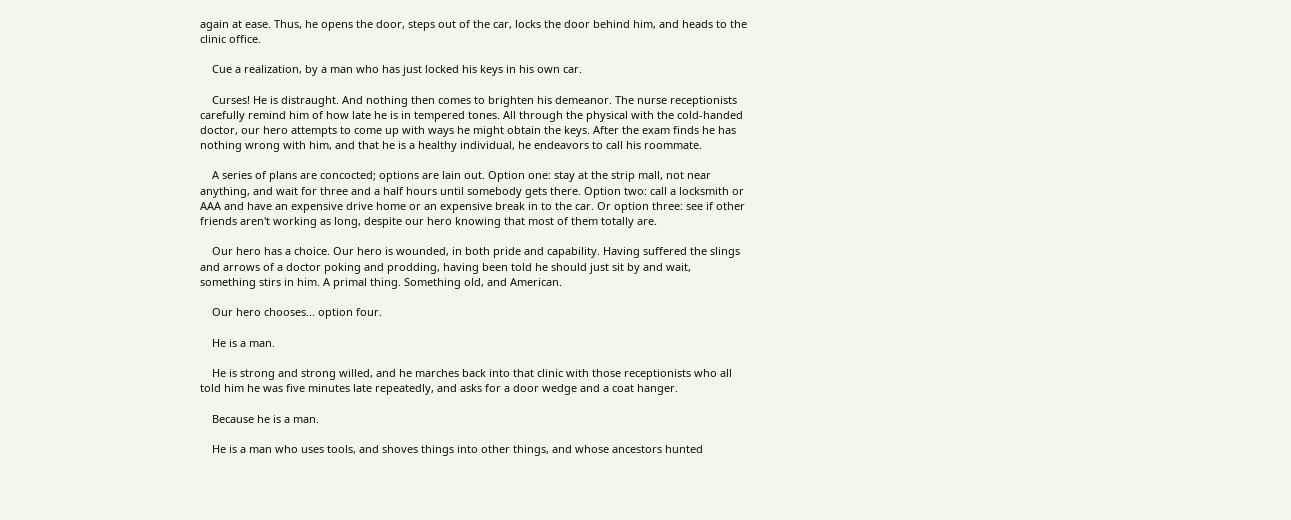again at ease. Thus, he opens the door, steps out of the car, locks the door behind him, and heads to the clinic office.

    Cue a realization, by a man who has just locked his keys in his own car.

    Curses! He is distraught. And nothing then comes to brighten his demeanor. The nurse receptionists carefully remind him of how late he is in tempered tones. All through the physical with the cold-handed doctor, our hero attempts to come up with ways he might obtain the keys. After the exam finds he has nothing wrong with him, and that he is a healthy individual, he endeavors to call his roommate.

    A series of plans are concocted; options are lain out. Option one: stay at the strip mall, not near anything, and wait for three and a half hours until somebody gets there. Option two: call a locksmith or AAA and have an expensive drive home or an expensive break in to the car. Or option three: see if other friends aren't working as long, despite our hero knowing that most of them totally are.

    Our hero has a choice. Our hero is wounded, in both pride and capability. Having suffered the slings and arrows of a doctor poking and prodding, having been told he should just sit by and wait, something stirs in him. A primal thing. Something old, and American.

    Our hero chooses... option four.

    He is a man.

    He is strong and strong willed, and he marches back into that clinic with those receptionists who all told him he was five minutes late repeatedly, and asks for a door wedge and a coat hanger.

    Because he is a man.

    He is a man who uses tools, and shoves things into other things, and whose ancestors hunted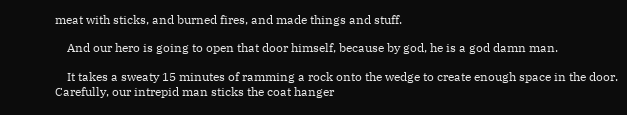meat with sticks, and burned fires, and made things and stuff.

    And our hero is going to open that door himself, because by god, he is a god damn man.

    It takes a sweaty 15 minutes of ramming a rock onto the wedge to create enough space in the door. Carefully, our intrepid man sticks the coat hanger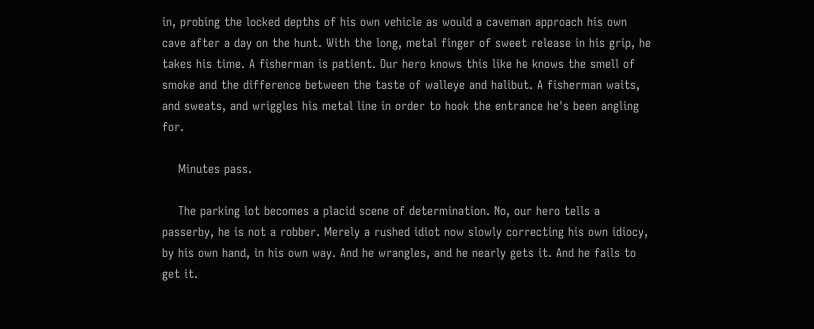in, probing the locked depths of his own vehicle as would a caveman approach his own cave after a day on the hunt. With the long, metal finger of sweet release in his grip, he takes his time. A fisherman is patient. Our hero knows this like he knows the smell of smoke and the difference between the taste of walleye and halibut. A fisherman waits, and sweats, and wriggles his metal line in order to hook the entrance he's been angling for.

    Minutes pass.

    The parking lot becomes a placid scene of determination. No, our hero tells a passerby, he is not a robber. Merely a rushed idiot now slowly correcting his own idiocy, by his own hand, in his own way. And he wrangles, and he nearly gets it. And he fails to get it.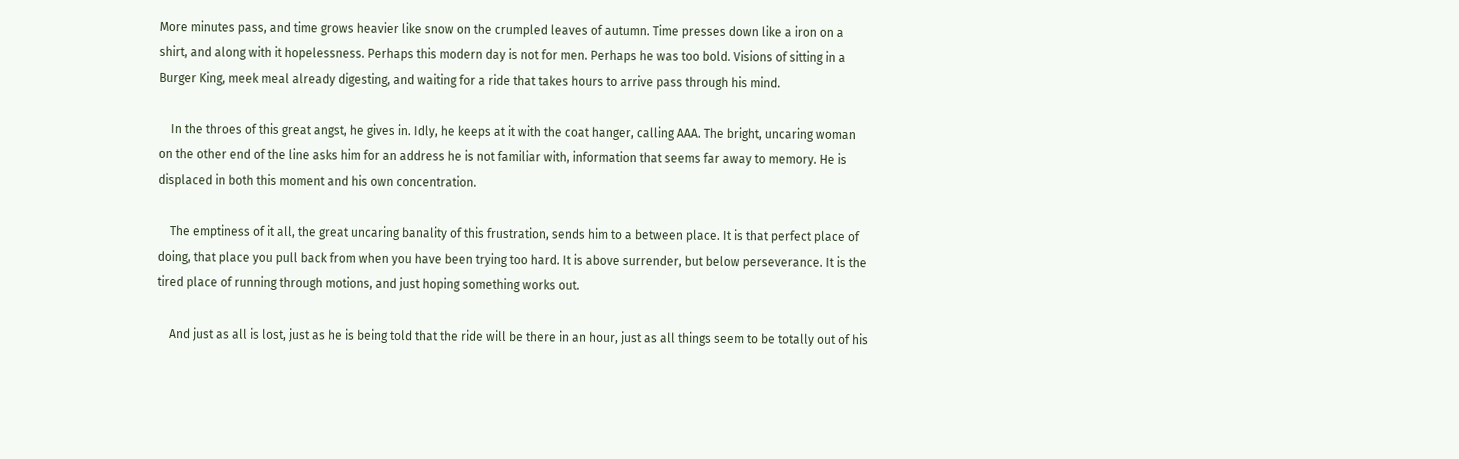More minutes pass, and time grows heavier like snow on the crumpled leaves of autumn. Time presses down like a iron on a shirt, and along with it hopelessness. Perhaps this modern day is not for men. Perhaps he was too bold. Visions of sitting in a Burger King, meek meal already digesting, and waiting for a ride that takes hours to arrive pass through his mind.

    In the throes of this great angst, he gives in. Idly, he keeps at it with the coat hanger, calling AAA. The bright, uncaring woman on the other end of the line asks him for an address he is not familiar with, information that seems far away to memory. He is displaced in both this moment and his own concentration.

    The emptiness of it all, the great uncaring banality of this frustration, sends him to a between place. It is that perfect place of doing, that place you pull back from when you have been trying too hard. It is above surrender, but below perseverance. It is the tired place of running through motions, and just hoping something works out.

    And just as all is lost, just as he is being told that the ride will be there in an hour, just as all things seem to be totally out of his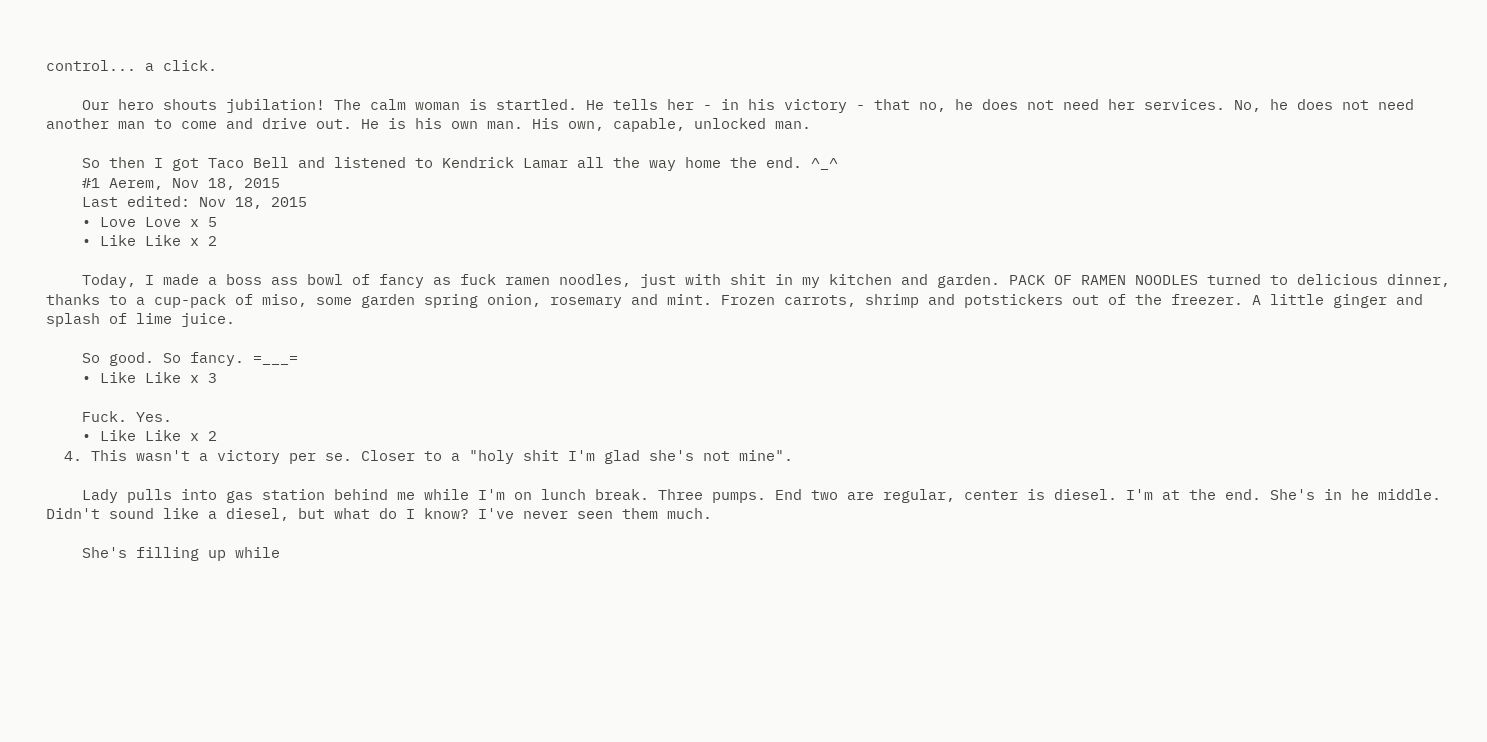control... a click.

    Our hero shouts jubilation! The calm woman is startled. He tells her - in his victory - that no, he does not need her services. No, he does not need another man to come and drive out. He is his own man. His own, capable, unlocked man.

    So then I got Taco Bell and listened to Kendrick Lamar all the way home the end. ^_^
    #1 Aerem, Nov 18, 2015
    Last edited: Nov 18, 2015
    • Love Love x 5
    • Like Like x 2

    Today, I made a boss ass bowl of fancy as fuck ramen noodles, just with shit in my kitchen and garden. PACK OF RAMEN NOODLES turned to delicious dinner, thanks to a cup-pack of miso, some garden spring onion, rosemary and mint. Frozen carrots, shrimp and potstickers out of the freezer. A little ginger and splash of lime juice.

    So good. So fancy. =___=
    • Like Like x 3

    Fuck. Yes.
    • Like Like x 2
  4. This wasn't a victory per se. Closer to a "holy shit I'm glad she's not mine".

    Lady pulls into gas station behind me while I'm on lunch break. Three pumps. End two are regular, center is diesel. I'm at the end. She's in he middle. Didn't sound like a diesel, but what do I know? I've never seen them much.

    She's filling up while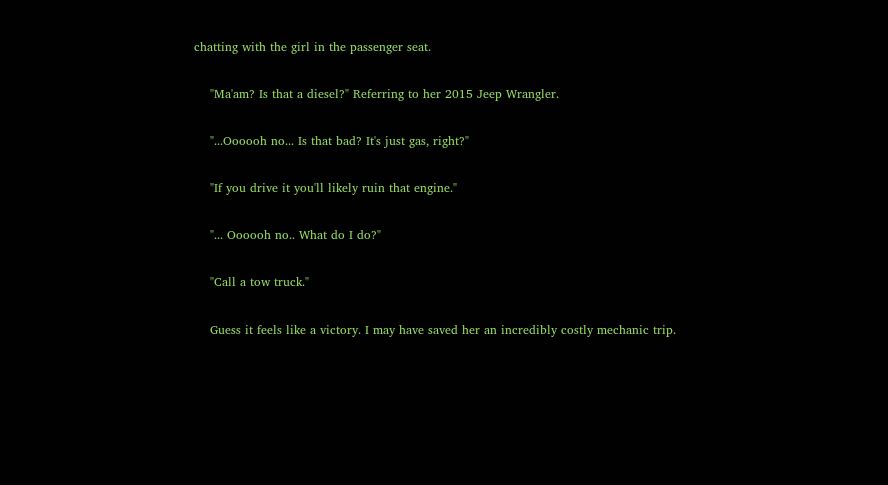chatting with the girl in the passenger seat.

    "Ma'am? Is that a diesel?" Referring to her 2015 Jeep Wrangler.

    "...Oooooh no... Is that bad? It's just gas, right?"

    "If you drive it you'll likely ruin that engine."

    "... Oooooh no.. What do I do?"

    "Call a tow truck."

    Guess it feels like a victory. I may have saved her an incredibly costly mechanic trip.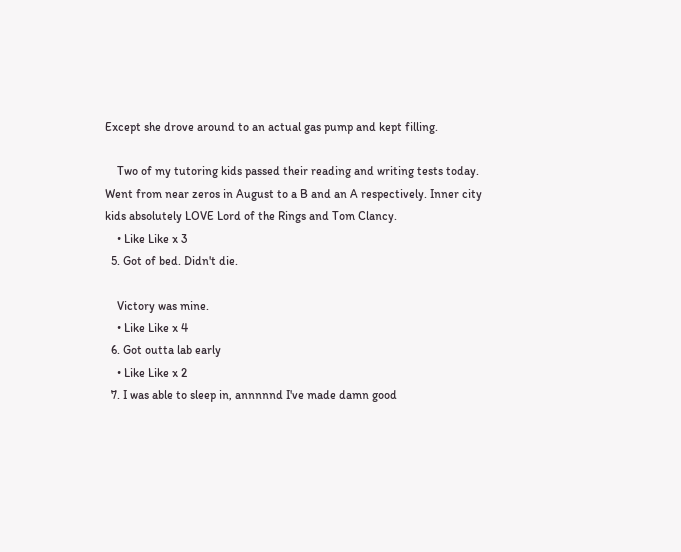Except she drove around to an actual gas pump and kept filling.

    Two of my tutoring kids passed their reading and writing tests today. Went from near zeros in August to a B and an A respectively. Inner city kids absolutely LOVE Lord of the Rings and Tom Clancy.
    • Like Like x 3
  5. Got of bed. Didn't die.

    Victory was mine.
    • Like Like x 4
  6. Got outta lab early
    • Like Like x 2
  7. I was able to sleep in, annnnnd I've made damn good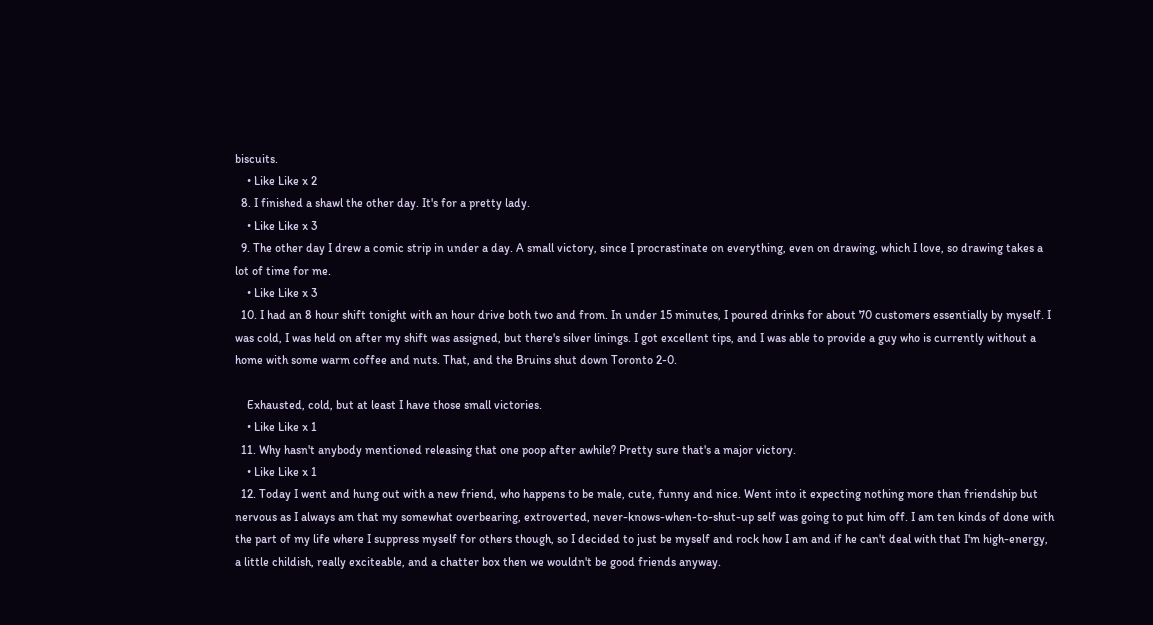biscuits.
    • Like Like x 2
  8. I finished a shawl the other day. It's for a pretty lady.
    • Like Like x 3
  9. The other day I drew a comic strip in under a day. A small victory, since I procrastinate on everything, even on drawing, which I love, so drawing takes a lot of time for me.
    • Like Like x 3
  10. I had an 8 hour shift tonight with an hour drive both two and from. In under 15 minutes, I poured drinks for about 70 customers essentially by myself. I was cold, I was held on after my shift was assigned, but there's silver linings. I got excellent tips, and I was able to provide a guy who is currently without a home with some warm coffee and nuts. That, and the Bruins shut down Toronto 2-0.

    Exhausted, cold, but at least I have those small victories.
    • Like Like x 1
  11. Why hasn't anybody mentioned releasing that one poop after awhile? Pretty sure that's a major victory.
    • Like Like x 1
  12. Today I went and hung out with a new friend, who happens to be male, cute, funny and nice. Went into it expecting nothing more than friendship but nervous as I always am that my somewhat overbearing, extroverted, never-knows-when-to-shut-up self was going to put him off. I am ten kinds of done with the part of my life where I suppress myself for others though, so I decided to just be myself and rock how I am and if he can't deal with that I'm high-energy, a little childish, really exciteable, and a chatter box then we wouldn't be good friends anyway.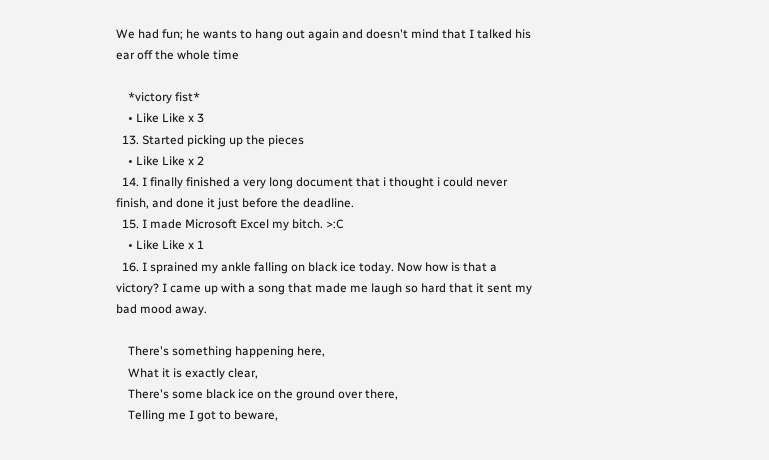We had fun; he wants to hang out again and doesn't mind that I talked his ear off the whole time

    *victory fist*
    • Like Like x 3
  13. Started picking up the pieces
    • Like Like x 2
  14. I finally finished a very long document that i thought i could never finish, and done it just before the deadline.
  15. I made Microsoft Excel my bitch. >:C
    • Like Like x 1
  16. I sprained my ankle falling on black ice today. Now how is that a victory? I came up with a song that made me laugh so hard that it sent my bad mood away.

    There's something happening here,
    What it is exactly clear,
    There's some black ice on the ground over there,
    Telling me I got to beware,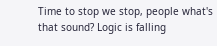Time to stop we stop, people what's that sound? Logic is falling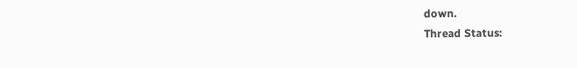down.
Thread Status: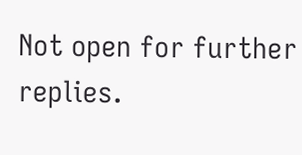Not open for further replies.